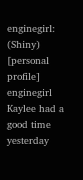enginegirl: (Shiny)
[personal profile] enginegirl
Kaylee had a good time yesterday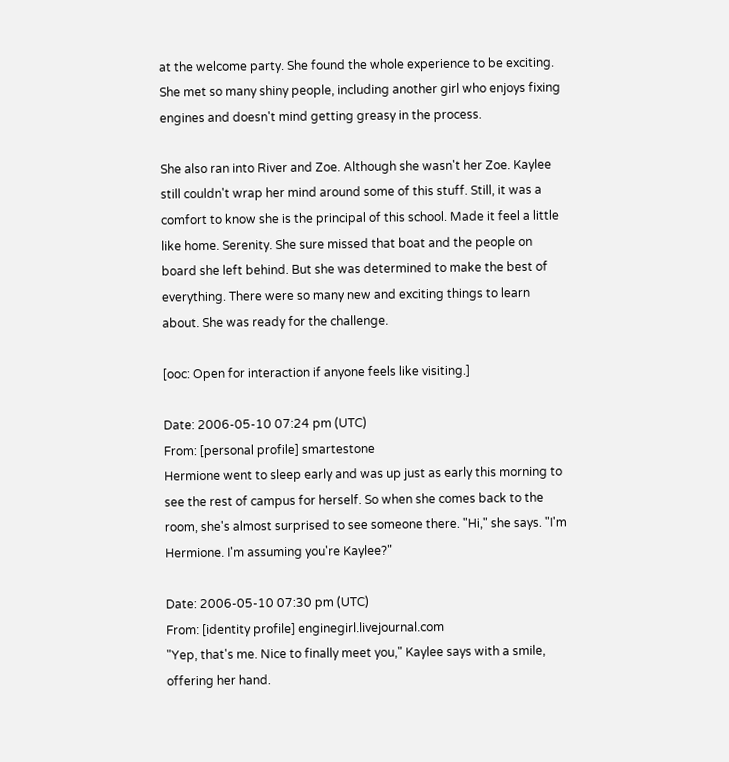at the welcome party. She found the whole experience to be exciting. She met so many shiny people, including another girl who enjoys fixing engines and doesn't mind getting greasy in the process.

She also ran into River and Zoe. Although she wasn't her Zoe. Kaylee still couldn't wrap her mind around some of this stuff. Still, it was a comfort to know she is the principal of this school. Made it feel a little like home. Serenity. She sure missed that boat and the people on board she left behind. But she was determined to make the best of everything. There were so many new and exciting things to learn about. She was ready for the challenge.

[ooc: Open for interaction if anyone feels like visiting.]

Date: 2006-05-10 07:24 pm (UTC)
From: [personal profile] smartestone
Hermione went to sleep early and was up just as early this morning to see the rest of campus for herself. So when she comes back to the room, she's almost surprised to see someone there. "Hi," she says. "I'm Hermione. I'm assuming you're Kaylee?"

Date: 2006-05-10 07:30 pm (UTC)
From: [identity profile] enginegirl.livejournal.com
"Yep, that's me. Nice to finally meet you," Kaylee says with a smile, offering her hand.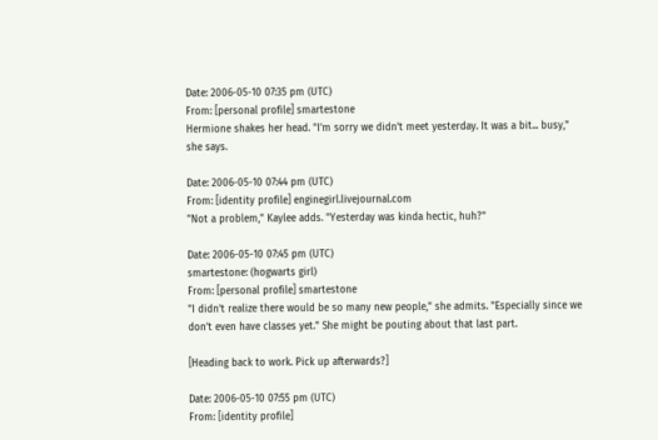Date: 2006-05-10 07:35 pm (UTC)
From: [personal profile] smartestone
Hermione shakes her head. "I'm sorry we didn't meet yesterday. It was a bit... busy," she says.

Date: 2006-05-10 07:44 pm (UTC)
From: [identity profile] enginegirl.livejournal.com
"Not a problem," Kaylee adds. "Yesterday was kinda hectic, huh?"

Date: 2006-05-10 07:45 pm (UTC)
smartestone: (hogwarts girl)
From: [personal profile] smartestone
"I didn't realize there would be so many new people," she admits. "Especially since we don't even have classes yet." She might be pouting about that last part.

[Heading back to work. Pick up afterwards?]

Date: 2006-05-10 07:55 pm (UTC)
From: [identity profile]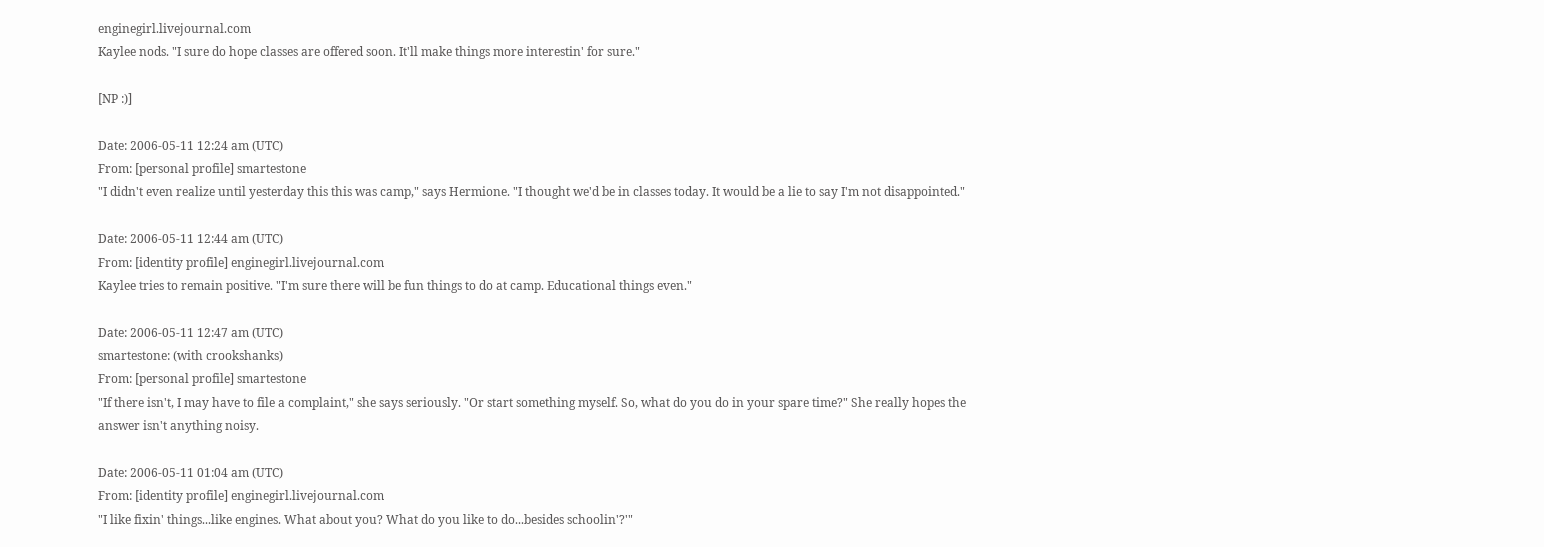enginegirl.livejournal.com
Kaylee nods. "I sure do hope classes are offered soon. It'll make things more interestin' for sure."

[NP :)]

Date: 2006-05-11 12:24 am (UTC)
From: [personal profile] smartestone
"I didn't even realize until yesterday this this was camp," says Hermione. "I thought we'd be in classes today. It would be a lie to say I'm not disappointed."

Date: 2006-05-11 12:44 am (UTC)
From: [identity profile] enginegirl.livejournal.com
Kaylee tries to remain positive. "I'm sure there will be fun things to do at camp. Educational things even."

Date: 2006-05-11 12:47 am (UTC)
smartestone: (with crookshanks)
From: [personal profile] smartestone
"If there isn't, I may have to file a complaint," she says seriously. "Or start something myself. So, what do you do in your spare time?" She really hopes the answer isn't anything noisy.

Date: 2006-05-11 01:04 am (UTC)
From: [identity profile] enginegirl.livejournal.com
"I like fixin' things...like engines. What about you? What do you like to do...besides schoolin'?'"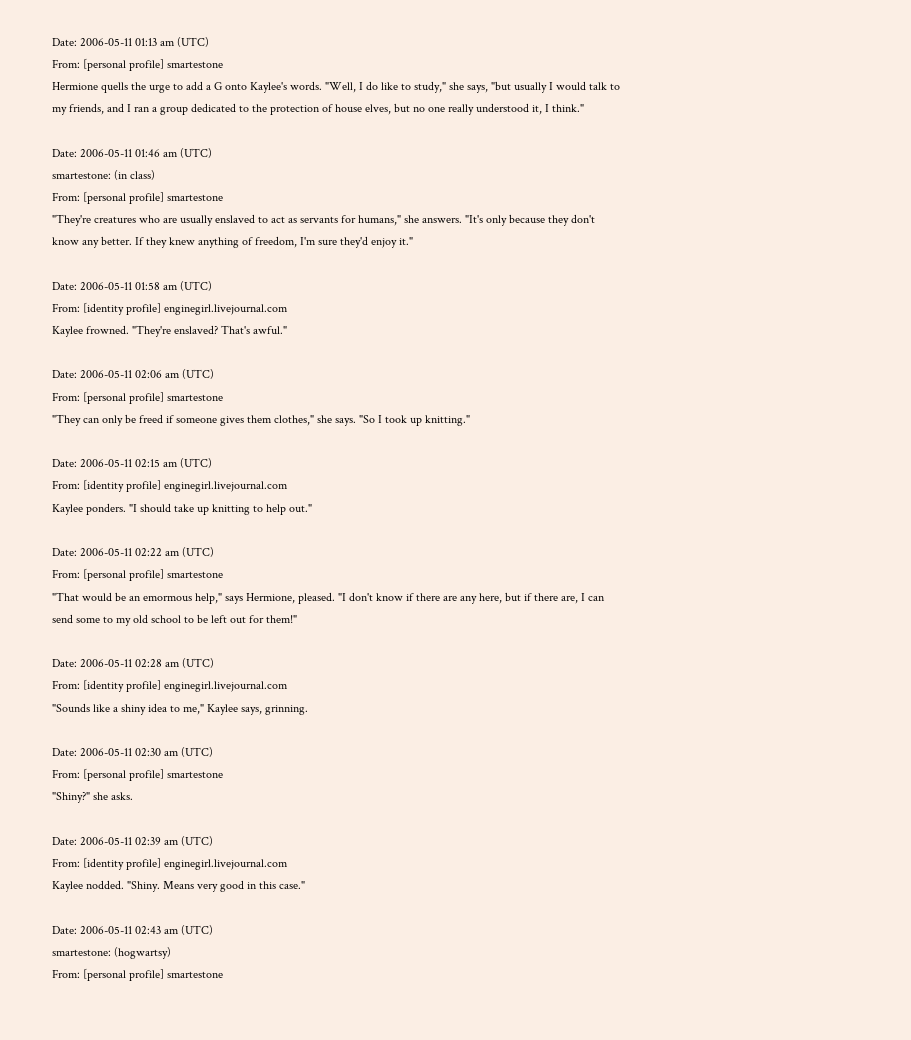Date: 2006-05-11 01:13 am (UTC)
From: [personal profile] smartestone
Hermione quells the urge to add a G onto Kaylee's words. "Well, I do like to study," she says, "but usually I would talk to my friends, and I ran a group dedicated to the protection of house elves, but no one really understood it, I think."

Date: 2006-05-11 01:46 am (UTC)
smartestone: (in class)
From: [personal profile] smartestone
"They're creatures who are usually enslaved to act as servants for humans," she answers. "It's only because they don't know any better. If they knew anything of freedom, I'm sure they'd enjoy it."

Date: 2006-05-11 01:58 am (UTC)
From: [identity profile] enginegirl.livejournal.com
Kaylee frowned. "They're enslaved? That's awful."

Date: 2006-05-11 02:06 am (UTC)
From: [personal profile] smartestone
"They can only be freed if someone gives them clothes," she says. "So I took up knitting."

Date: 2006-05-11 02:15 am (UTC)
From: [identity profile] enginegirl.livejournal.com
Kaylee ponders. "I should take up knitting to help out."

Date: 2006-05-11 02:22 am (UTC)
From: [personal profile] smartestone
"That would be an emormous help," says Hermione, pleased. "I don't know if there are any here, but if there are, I can send some to my old school to be left out for them!"

Date: 2006-05-11 02:28 am (UTC)
From: [identity profile] enginegirl.livejournal.com
"Sounds like a shiny idea to me," Kaylee says, grinning.

Date: 2006-05-11 02:30 am (UTC)
From: [personal profile] smartestone
"Shiny?" she asks.

Date: 2006-05-11 02:39 am (UTC)
From: [identity profile] enginegirl.livejournal.com
Kaylee nodded. "Shiny. Means very good in this case."

Date: 2006-05-11 02:43 am (UTC)
smartestone: (hogwartsy)
From: [personal profile] smartestone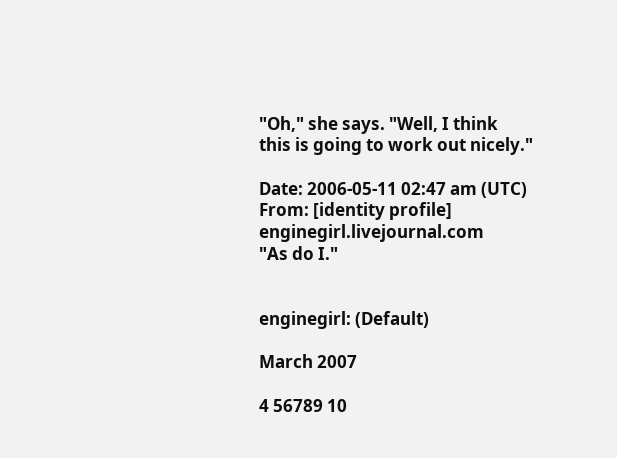"Oh," she says. "Well, I think this is going to work out nicely."

Date: 2006-05-11 02:47 am (UTC)
From: [identity profile] enginegirl.livejournal.com
"As do I."


enginegirl: (Default)

March 2007

4 56789 10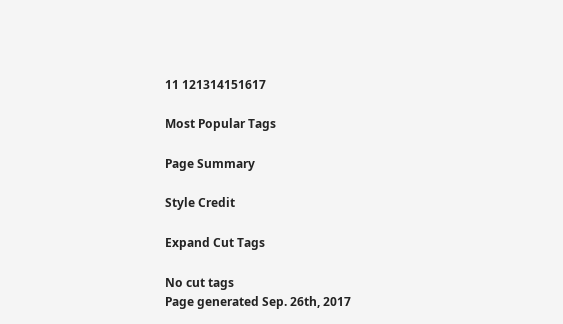11 121314151617

Most Popular Tags

Page Summary

Style Credit

Expand Cut Tags

No cut tags
Page generated Sep. 26th, 2017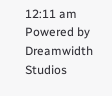12:11 am
Powered by Dreamwidth Studios